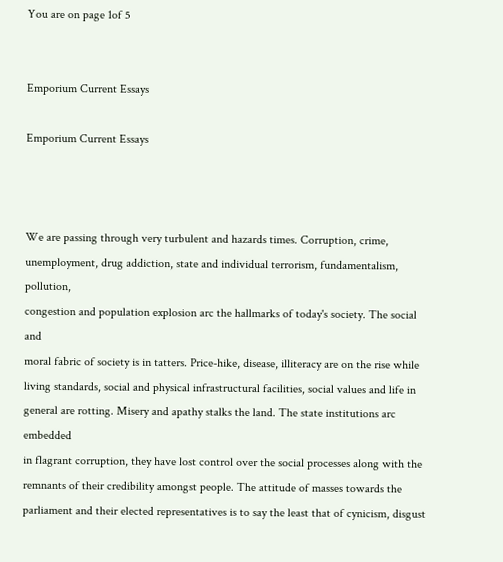You are on page 1of 5


Emporium Current Essays

Emporium Current Essays



We are passing through very turbulent and hazards times. Corruption, crime,
unemployment, drug addiction, state and individual terrorism, fundamentalism, pollution,
congestion and population explosion arc the hallmarks of today's society. The social and
moral fabric of society is in tatters. Price-hike, disease, illiteracy are on the rise while
living standards, social and physical infrastructural facilities, social values and life in
general are rotting. Misery and apathy stalks the land. The state institutions arc embedded
in flagrant corruption, they have lost control over the social processes along with the
remnants of their credibility amongst people. The attitude of masses towards the
parliament and their elected representatives is to say the least that of cynicism, disgust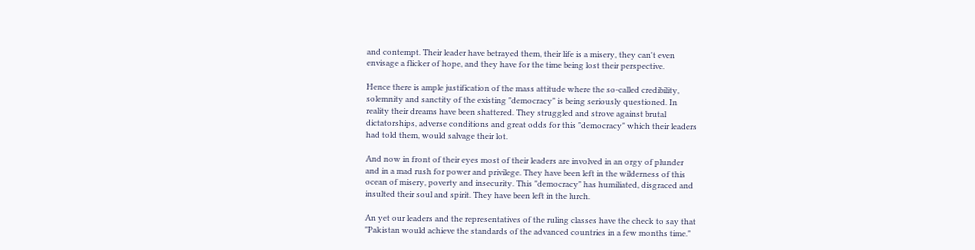and contempt. Their leader have betrayed them, their life is a misery, they can't even
envisage a flicker of hope, and they have for the time being lost their perspective.

Hence there is ample justification of the mass attitude where the so-called credibility,
solemnity and sanctity of the existing "democracy" is being seriously questioned. In
reality their dreams have been shattered. They struggled and strove against brutal
dictatorships, adverse conditions and great odds for this "democracy" which their leaders
had told them, would salvage their lot.

And now in front of their eyes most of their leaders are involved in an orgy of plunder
and in a mad rush for power and privilege. They have been left in the wilderness of this
ocean of misery, poverty and insecurity. This "democracy" has humiliated, disgraced and
insulted their soul and spirit. They have been left in the lurch.

An yet our leaders and the representatives of the ruling classes have the check to say that
"Pakistan would achieve the standards of the advanced countries in a few months time."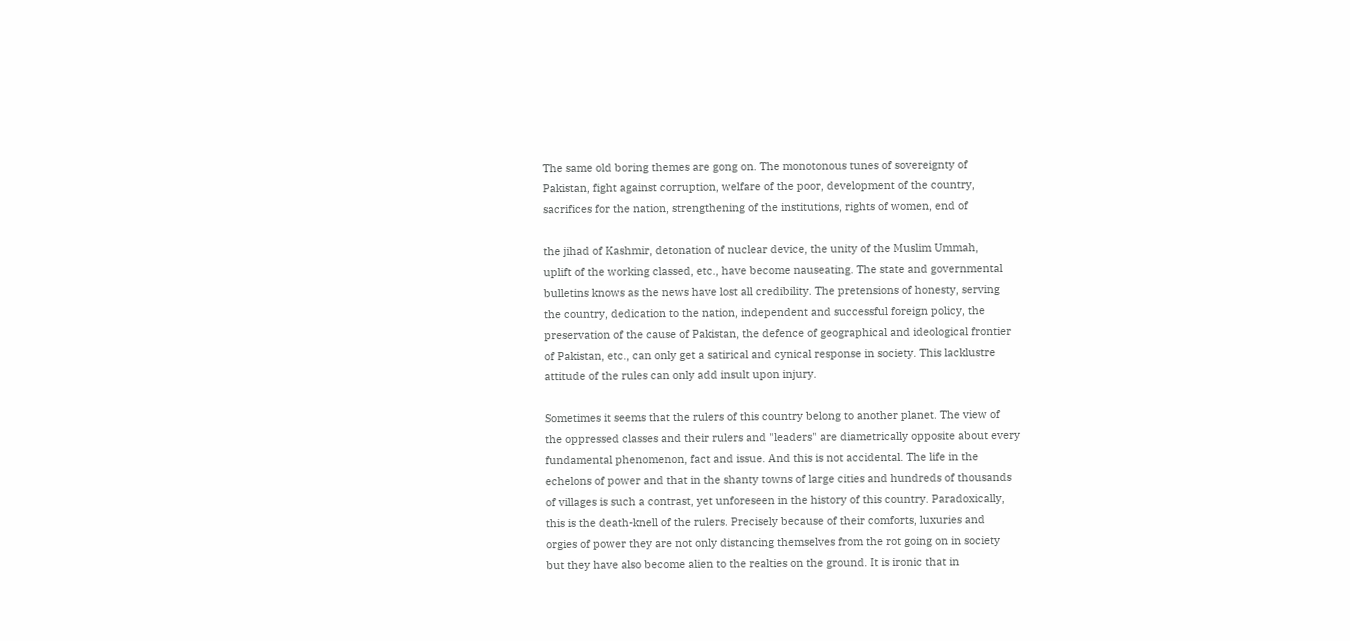The same old boring themes are gong on. The monotonous tunes of sovereignty of
Pakistan, fight against corruption, welfare of the poor, development of the country,
sacrifices for the nation, strengthening of the institutions, rights of women, end of

the jihad of Kashmir, detonation of nuclear device, the unity of the Muslim Ummah,
uplift of the working classed, etc., have become nauseating. The state and governmental
bulletins knows as the news have lost all credibility. The pretensions of honesty, serving
the country, dedication to the nation, independent and successful foreign policy, the
preservation of the cause of Pakistan, the defence of geographical and ideological frontier
of Pakistan, etc., can only get a satirical and cynical response in society. This lacklustre
attitude of the rules can only add insult upon injury.

Sometimes it seems that the rulers of this country belong to another planet. The view of
the oppressed classes and their rulers and "leaders" are diametrically opposite about every
fundamental phenomenon, fact and issue. And this is not accidental. The life in the
echelons of power and that in the shanty towns of large cities and hundreds of thousands
of villages is such a contrast, yet unforeseen in the history of this country. Paradoxically,
this is the death-knell of the rulers. Precisely because of their comforts, luxuries and
orgies of power they are not only distancing themselves from the rot going on in society
but they have also become alien to the realties on the ground. It is ironic that in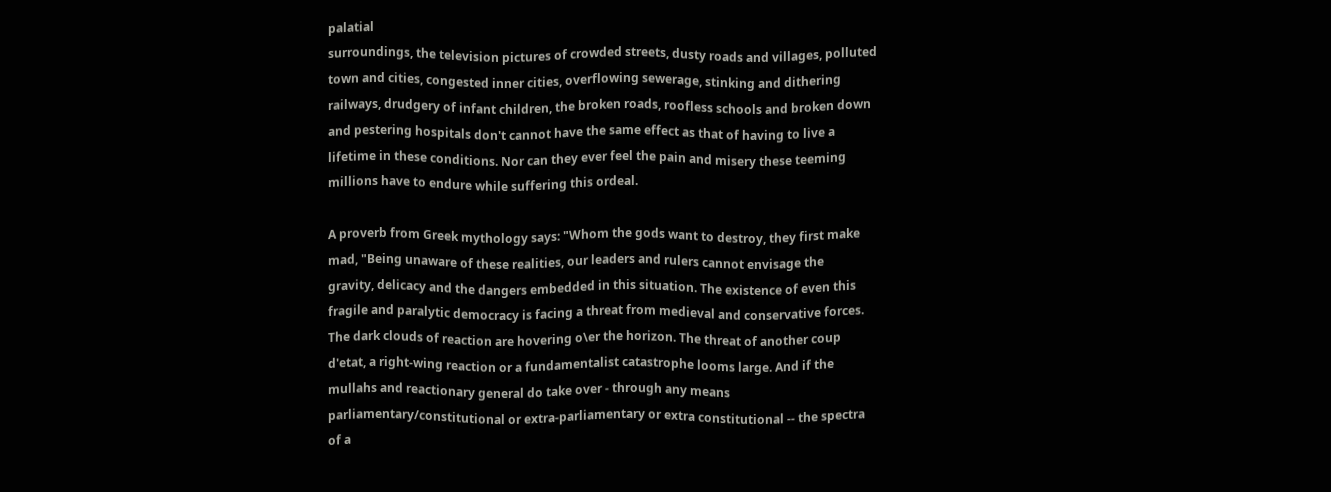palatial
surroundings, the television pictures of crowded streets, dusty roads and villages, polluted
town and cities, congested inner cities, overflowing sewerage, stinking and dithering
railways, drudgery of infant children, the broken roads, roofless schools and broken down
and pestering hospitals don't cannot have the same effect as that of having to live a
lifetime in these conditions. Nor can they ever feel the pain and misery these teeming
millions have to endure while suffering this ordeal.

A proverb from Greek mythology says: "Whom the gods want to destroy, they first make
mad, "Being unaware of these realities, our leaders and rulers cannot envisage the
gravity, delicacy and the dangers embedded in this situation. The existence of even this
fragile and paralytic democracy is facing a threat from medieval and conservative forces.
The dark clouds of reaction are hovering o\er the horizon. The threat of another coup
d'etat, a right-wing reaction or a fundamentalist catastrophe looms large. And if the
mullahs and reactionary general do take over - through any means
parliamentary/constitutional or extra-parliamentary or extra constitutional -- the spectra
of a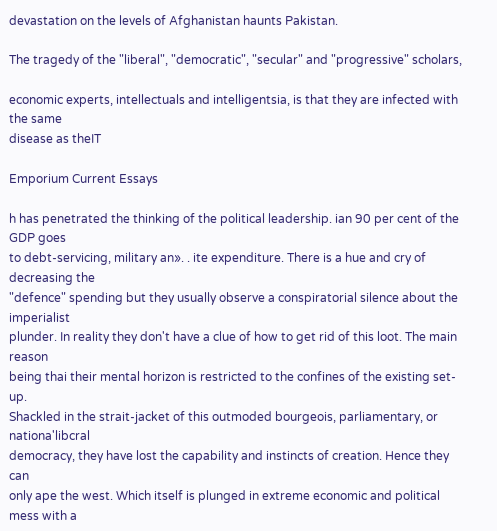devastation on the levels of Afghanistan haunts Pakistan.

The tragedy of the "liberal", "democratic", "secular" and "progressive" scholars,

economic experts, intellectuals and intelligentsia, is that they are infected with the same
disease as theIT

Emporium Current Essays

h has penetrated the thinking of the political leadership. ian 90 per cent of the GDP goes
to debt-servicing, military an». . ite expenditure. There is a hue and cry of decreasing the
"defence" spending but they usually observe a conspiratorial silence about the imperialist
plunder. In reality they don't have a clue of how to get rid of this loot. The main reason
being thai their mental horizon is restricted to the confines of the existing set-up.
Shackled in the strait-jacket of this outmoded bourgeois, parliamentary, or nationa'libcral
democracy, they have lost the capability and instincts of creation. Hence they can
only ape the west. Which itself is plunged in extreme economic and political mess with a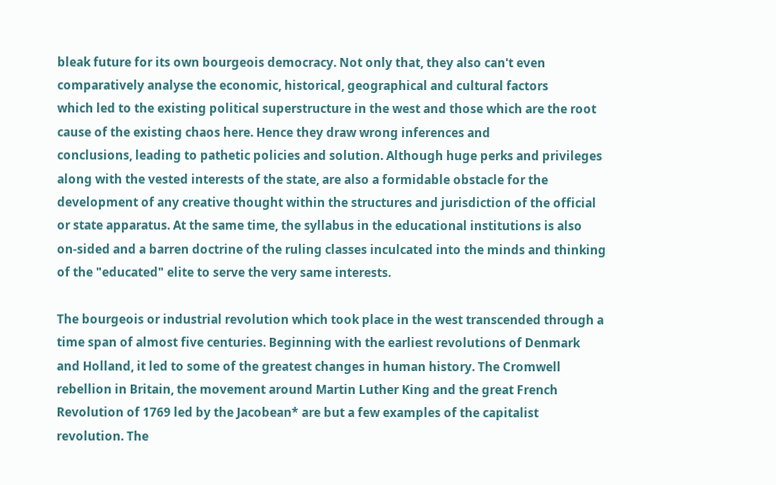bleak future for its own bourgeois democracy. Not only that, they also can't even
comparatively analyse the economic, historical, geographical and cultural factors
which led to the existing political superstructure in the west and those which are the root
cause of the existing chaos here. Hence they draw wrong inferences and
conclusions, leading to pathetic policies and solution. Although huge perks and privileges
along with the vested interests of the state, are also a formidable obstacle for the
development of any creative thought within the structures and jurisdiction of the official
or state apparatus. At the same time, the syllabus in the educational institutions is also
on-sided and a barren doctrine of the ruling classes inculcated into the minds and thinking
of the "educated" elite to serve the very same interests.

The bourgeois or industrial revolution which took place in the west transcended through a
time span of almost five centuries. Beginning with the earliest revolutions of Denmark
and Holland, it led to some of the greatest changes in human history. The Cromwell
rebellion in Britain, the movement around Martin Luther King and the great French
Revolution of 1769 led by the Jacobean* are but a few examples of the capitalist
revolution. The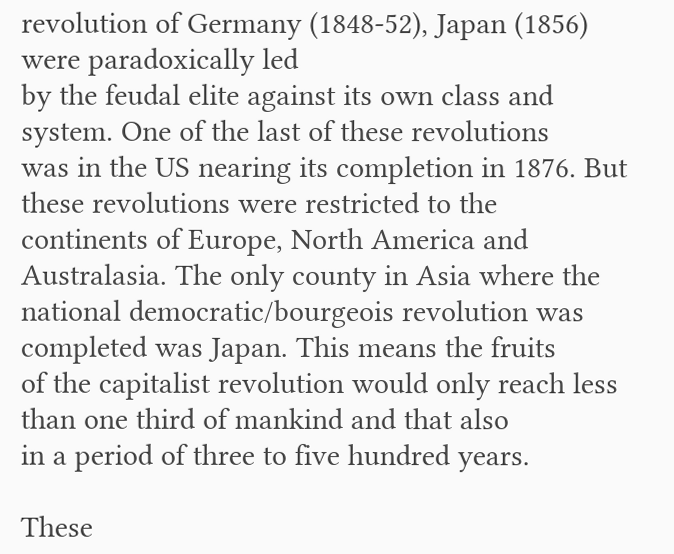revolution of Germany (1848-52), Japan (1856) were paradoxically led
by the feudal elite against its own class and system. One of the last of these revolutions
was in the US nearing its completion in 1876. But these revolutions were restricted to the
continents of Europe, North America and Australasia. The only county in Asia where the
national democratic/bourgeois revolution was completed was Japan. This means the fruits
of the capitalist revolution would only reach less than one third of mankind and that also
in a period of three to five hundred years.

These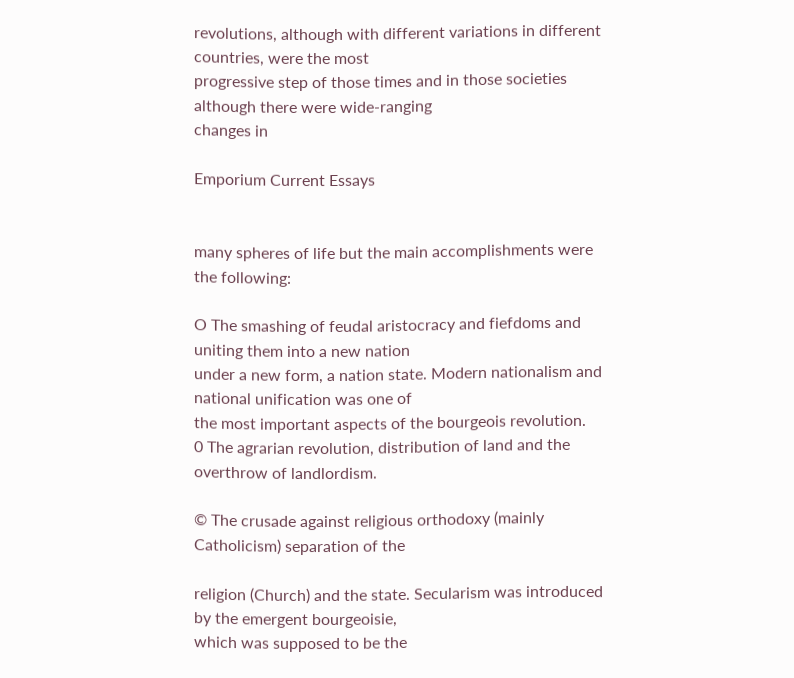revolutions, although with different variations in different countries, were the most
progressive step of those times and in those societies although there were wide-ranging
changes in

Emporium Current Essays


many spheres of life but the main accomplishments were the following:

O The smashing of feudal aristocracy and fiefdoms and uniting them into a new nation
under a new form, a nation state. Modern nationalism and national unification was one of
the most important aspects of the bourgeois revolution.
0 The agrarian revolution, distribution of land and the overthrow of landlordism.

© The crusade against religious orthodoxy (mainly Catholicism) separation of the

religion (Church) and the state. Secularism was introduced by the emergent bourgeoisie,
which was supposed to be the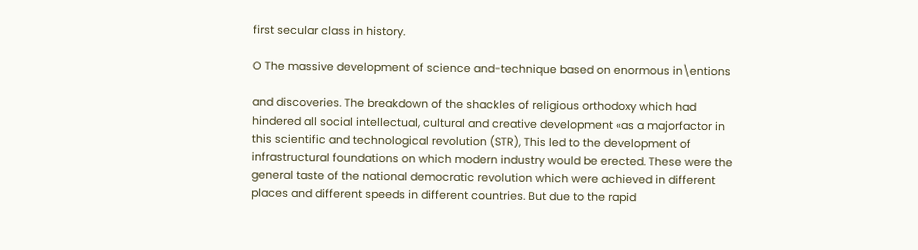first secular class in history.

O The massive development of science and-technique based on enormous in\entions

and discoveries. The breakdown of the shackles of religious orthodoxy which had
hindered all social intellectual, cultural and creative development «as a majorfactor in
this scientific and technological revolution (STR), This led to the development of
infrastructural foundations on which modern industry would be erected. These were the
general taste of the national democratic revolution which were achieved in different
places and different speeds in different countries. But due to the rapid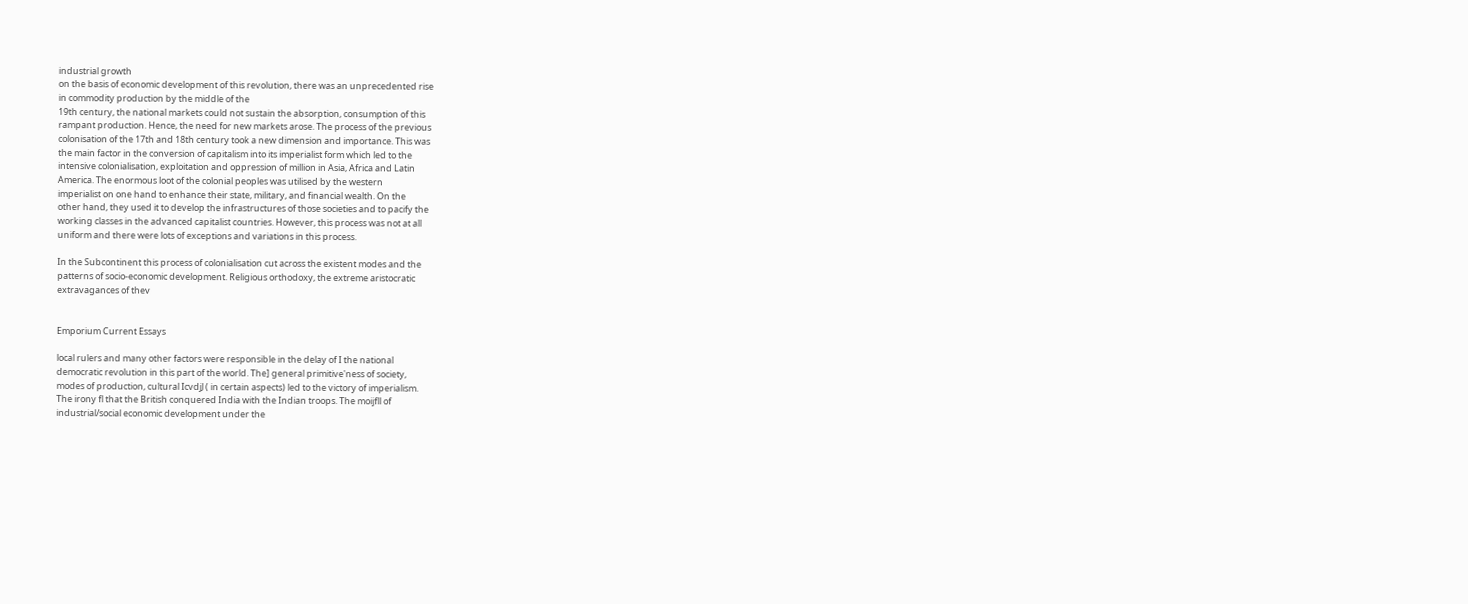industrial growth
on the basis of economic development of this revolution, there was an unprecedented rise
in commodity production by the middle of the
19th century, the national markets could not sustain the absorption, consumption of this
rampant production. Hence, the need for new markets arose. The process of the previous
colonisation of the 17th and 18th century took a new dimension and importance. This was
the main factor in the conversion of capitalism into its imperialist form which led to the
intensive colonialisation, exploitation and oppression of million in Asia, Africa and Latin
America. The enormous loot of the colonial peoples was utilised by the western
imperialist on one hand to enhance their state, military, and financial wealth. On the
other hand, they used it to develop the infrastructures of those societies and to pacify the
working classes in the advanced capitalist countries. However, this process was not at all
uniform and there were lots of exceptions and variations in this process.

In the Subcontinent this process of colonialisation cut across the existent modes and the
patterns of socio-economic development. Religious orthodoxy, the extreme aristocratic
extravagances of thev


Emporium Current Essays

local rulers and many other factors were responsible in the delay of I the national
democratic revolution in this part of the world. The] general primitive'ness of society,
modes of production, cultural IcvdjJ ( in certain aspects) led to the victory of imperialism.
The irony fl that the British conquered India with the Indian troops. The moijfll of
industrial/social economic development under the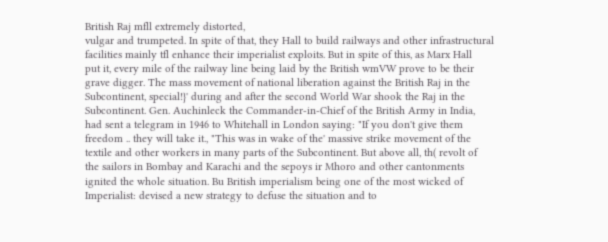British Raj mfll extremely distorted,
vulgar and trumpeted. In spite of that, they Hall to build railways and other infrastructural
facilities mainly tfl enhance their imperialist exploits. But in spite of this, as Marx Hall
put it, every mile of the railway line being laid by the British wmVW prove to be their
grave digger. The mass movement of national liberation against the British Raj in the
Subcontinent, special!}' during and after the second World War shook the Raj in the
Subcontinent. Gen. Auchinleck the Commander-in-Chief of the British Army in India,
had sent a telegram in 1946 to Whitehall in London saying: "If you don't give them
freedom .. they will take it., "This was in wake of the' massive strike movement of the
textile and other workers in many parts of the Subcontinent. But above all, th( revolt of
the sailors in Bombay and Karachi and the sepoys ir Mhoro and other cantonments
ignited the whole situation. Bu British imperialism being one of the most wicked of
Imperialist: devised a new strategy to defuse the situation and to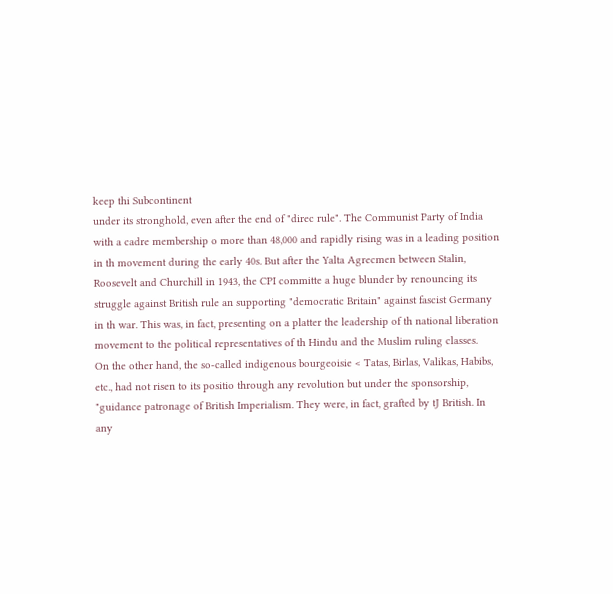keep thi Subcontinent
under its stronghold, even after the end of "direc rule". The Communist Party of India
with a cadre membership o more than 48,000 and rapidly rising was in a leading position
in th movement during the early 40s. But after the Yalta Agrecmen between Stalin,
Roosevelt and Churchill in 1943, the CPI committe a huge blunder by renouncing its
struggle against British rule an supporting "democratic Britain" against fascist Germany
in th war. This was, in fact, presenting on a platter the leadership of th national liberation
movement to the political representatives of th Hindu and the Muslim ruling classes.
On the other hand, the so-called indigenous bourgeoisie < Tatas, Birlas, Valikas, Habibs,
etc., had not risen to its positio through any revolution but under the sponsorship,
"guidance patronage of British Imperialism. They were, in fact, grafted by tJ British. In
any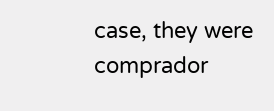case, they were comprador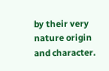by their very nature origin and character.